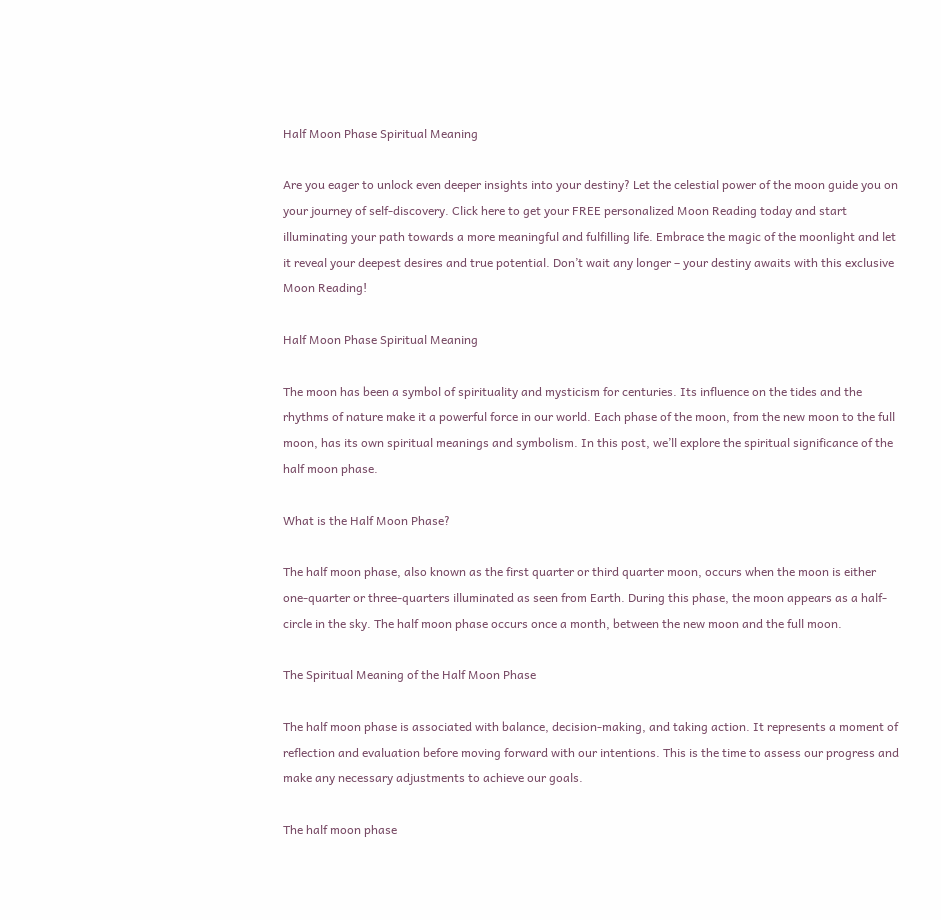Half Moon Phase Spiritual Meaning

Are you eager to unlock even deeper insights into your destiny? Let the celestial power of the moon guide you on your journey of self-discovery. Click here to get your FREE personalized Moon Reading today and start illuminating your path towards a more meaningful and fulfilling life. Embrace the magic of the moonlight and let it reveal your deepest desires and true potential. Don’t wait any longer – your destiny awaits with this exclusive Moon Reading!

Half Moon Phase Spiritual Meaning

The moon has been a symbol of spirituality and mysticism for centuries. Its influence on the tides and the rhythms of nature make it a powerful force in our world. Each phase of the moon, from the new moon to the full moon, has its own spiritual meanings and symbolism. In this post, we’ll explore the spiritual significance of the half moon phase.

What is the Half Moon Phase?

The half moon phase, also known as the first quarter or third quarter moon, occurs when the moon is either one-quarter or three-quarters illuminated as seen from Earth. During this phase, the moon appears as a half-circle in the sky. The half moon phase occurs once a month, between the new moon and the full moon.

The Spiritual Meaning of the Half Moon Phase

The half moon phase is associated with balance, decision-making, and taking action. It represents a moment of reflection and evaluation before moving forward with our intentions. This is the time to assess our progress and make any necessary adjustments to achieve our goals.

The half moon phase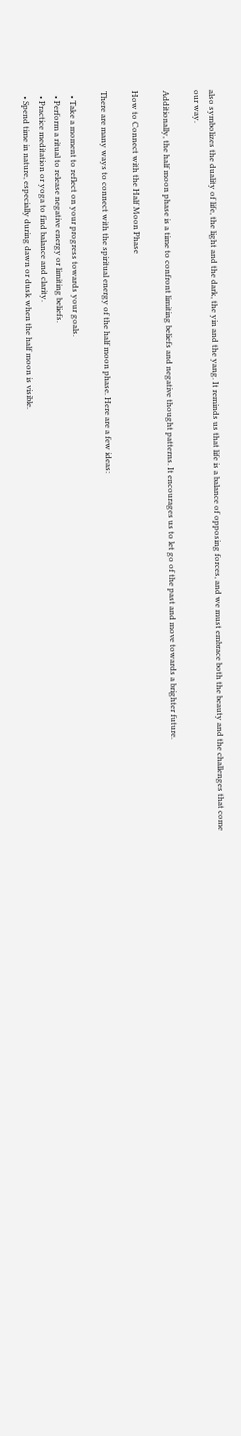also symbolizes the duality of life, the light and the dark, the yin and the yang. It reminds us that life is a balance of opposing forces, and we must embrace both the beauty and the challenges that come our way.

Additionally, the half moon phase is a time to confront limiting beliefs and negative thought patterns. It encourages us to let go of the past and move towards a brighter future.

How to Connect with the Half Moon Phase

There are many ways to connect with the spiritual energy of the half moon phase. Here are a few ideas:

  • Take a moment to reflect on your progress towards your goals.
  • Perform a ritual to release negative energy or limiting beliefs.
  • Practice meditation or yoga to find balance and clarity.
  • Spend time in nature, especially during dawn or dusk when the half moon is visible.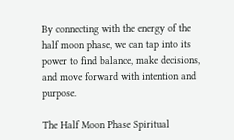By connecting with the energy of the half moon phase, we can tap into its power to find balance, make decisions, and move forward with intention and purpose.

The Half Moon Phase Spiritual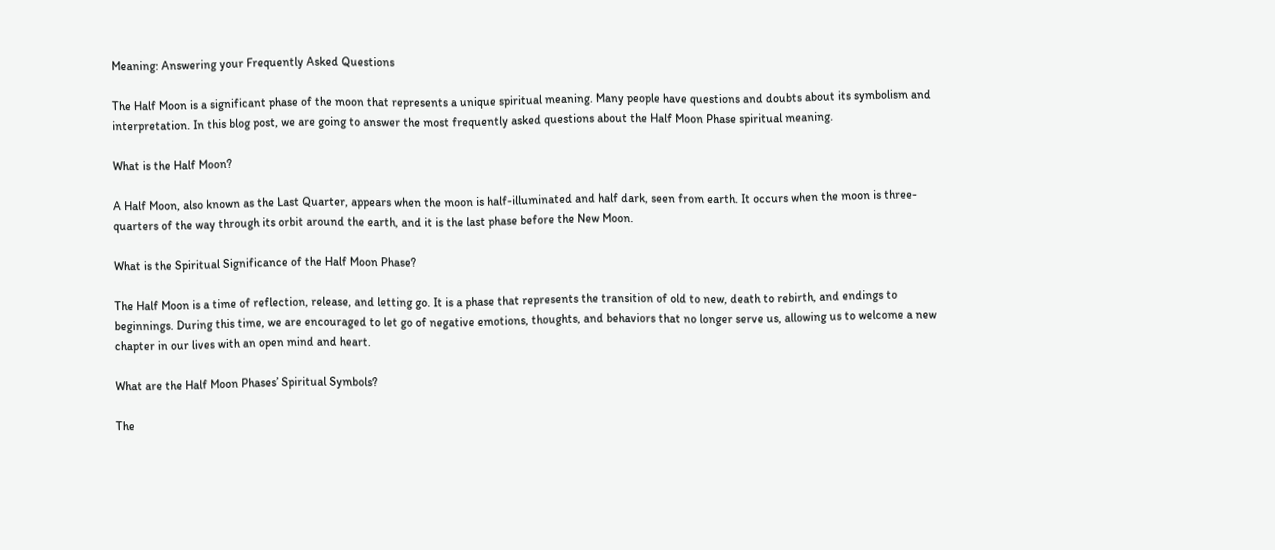Meaning: Answering your Frequently Asked Questions

The Half Moon is a significant phase of the moon that represents a unique spiritual meaning. Many people have questions and doubts about its symbolism and interpretation. In this blog post, we are going to answer the most frequently asked questions about the Half Moon Phase spiritual meaning.

What is the Half Moon?

A Half Moon, also known as the Last Quarter, appears when the moon is half-illuminated and half dark, seen from earth. It occurs when the moon is three-quarters of the way through its orbit around the earth, and it is the last phase before the New Moon.

What is the Spiritual Significance of the Half Moon Phase?

The Half Moon is a time of reflection, release, and letting go. It is a phase that represents the transition of old to new, death to rebirth, and endings to beginnings. During this time, we are encouraged to let go of negative emotions, thoughts, and behaviors that no longer serve us, allowing us to welcome a new chapter in our lives with an open mind and heart.

What are the Half Moon Phases’ Spiritual Symbols?

The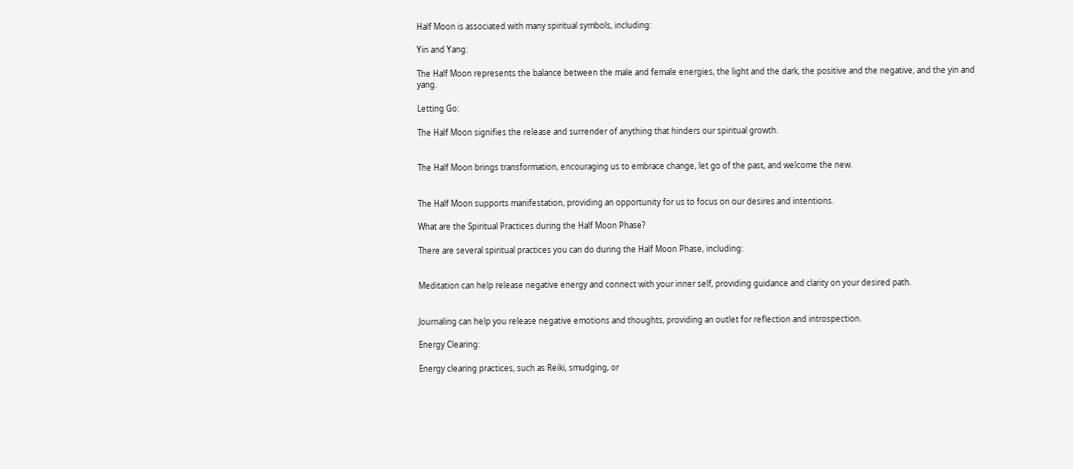Half Moon is associated with many spiritual symbols, including:

Yin and Yang:

The Half Moon represents the balance between the male and female energies, the light and the dark, the positive and the negative, and the yin and yang.

Letting Go:

The Half Moon signifies the release and surrender of anything that hinders our spiritual growth.


The Half Moon brings transformation, encouraging us to embrace change, let go of the past, and welcome the new.


The Half Moon supports manifestation, providing an opportunity for us to focus on our desires and intentions.

What are the Spiritual Practices during the Half Moon Phase?

There are several spiritual practices you can do during the Half Moon Phase, including:


Meditation can help release negative energy and connect with your inner self, providing guidance and clarity on your desired path.


Journaling can help you release negative emotions and thoughts, providing an outlet for reflection and introspection.

Energy Clearing:

Energy clearing practices, such as Reiki, smudging, or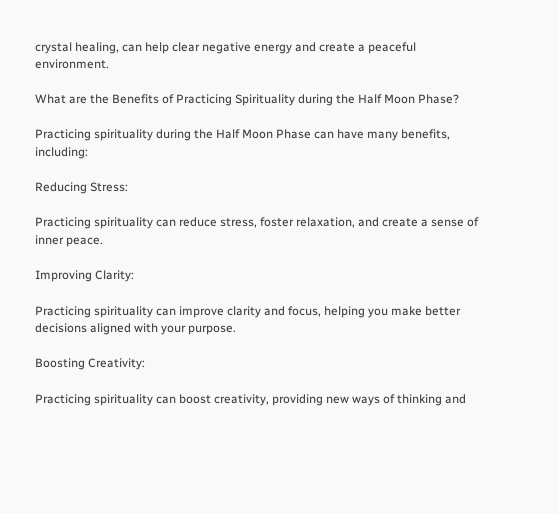crystal healing, can help clear negative energy and create a peaceful environment.

What are the Benefits of Practicing Spirituality during the Half Moon Phase?

Practicing spirituality during the Half Moon Phase can have many benefits, including:

Reducing Stress:

Practicing spirituality can reduce stress, foster relaxation, and create a sense of inner peace.

Improving Clarity:

Practicing spirituality can improve clarity and focus, helping you make better decisions aligned with your purpose.

Boosting Creativity:

Practicing spirituality can boost creativity, providing new ways of thinking and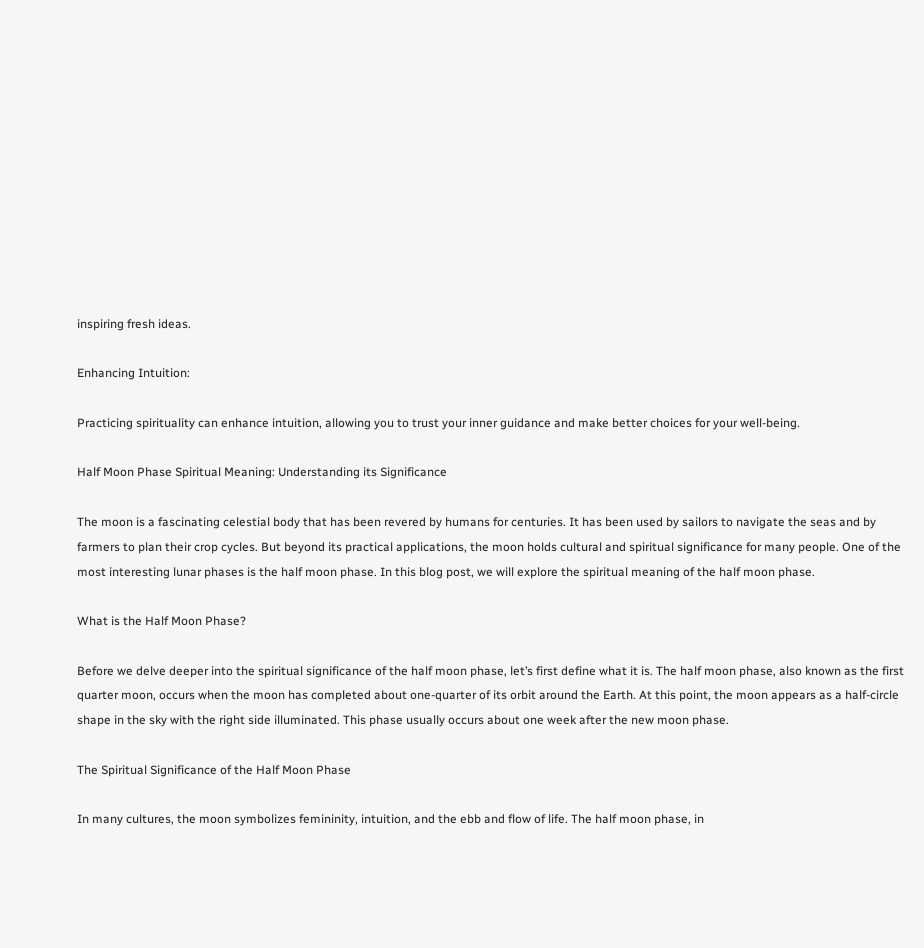inspiring fresh ideas.

Enhancing Intuition:

Practicing spirituality can enhance intuition, allowing you to trust your inner guidance and make better choices for your well-being.

Half Moon Phase Spiritual Meaning: Understanding its Significance

The moon is a fascinating celestial body that has been revered by humans for centuries. It has been used by sailors to navigate the seas and by farmers to plan their crop cycles. But beyond its practical applications, the moon holds cultural and spiritual significance for many people. One of the most interesting lunar phases is the half moon phase. In this blog post, we will explore the spiritual meaning of the half moon phase.

What is the Half Moon Phase?

Before we delve deeper into the spiritual significance of the half moon phase, let’s first define what it is. The half moon phase, also known as the first quarter moon, occurs when the moon has completed about one-quarter of its orbit around the Earth. At this point, the moon appears as a half-circle shape in the sky with the right side illuminated. This phase usually occurs about one week after the new moon phase.

The Spiritual Significance of the Half Moon Phase

In many cultures, the moon symbolizes femininity, intuition, and the ebb and flow of life. The half moon phase, in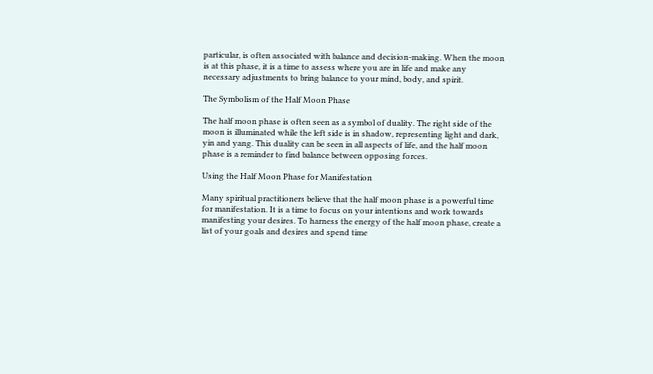particular, is often associated with balance and decision-making. When the moon is at this phase, it is a time to assess where you are in life and make any necessary adjustments to bring balance to your mind, body, and spirit.

The Symbolism of the Half Moon Phase

The half moon phase is often seen as a symbol of duality. The right side of the moon is illuminated while the left side is in shadow, representing light and dark, yin and yang. This duality can be seen in all aspects of life, and the half moon phase is a reminder to find balance between opposing forces.

Using the Half Moon Phase for Manifestation

Many spiritual practitioners believe that the half moon phase is a powerful time for manifestation. It is a time to focus on your intentions and work towards manifesting your desires. To harness the energy of the half moon phase, create a list of your goals and desires and spend time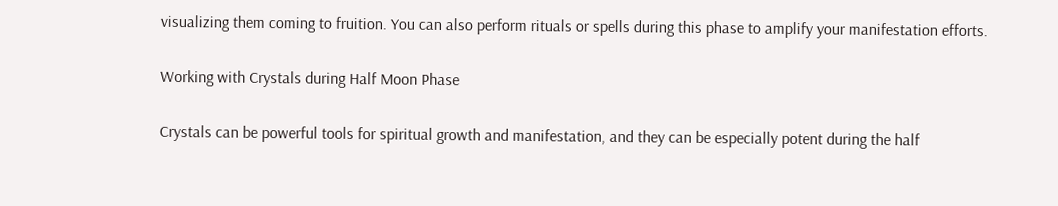visualizing them coming to fruition. You can also perform rituals or spells during this phase to amplify your manifestation efforts.

Working with Crystals during Half Moon Phase

Crystals can be powerful tools for spiritual growth and manifestation, and they can be especially potent during the half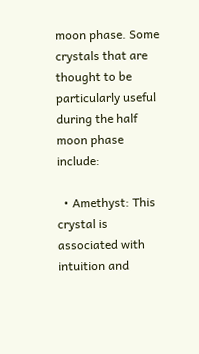moon phase. Some crystals that are thought to be particularly useful during the half moon phase include:

  • Amethyst: This crystal is associated with intuition and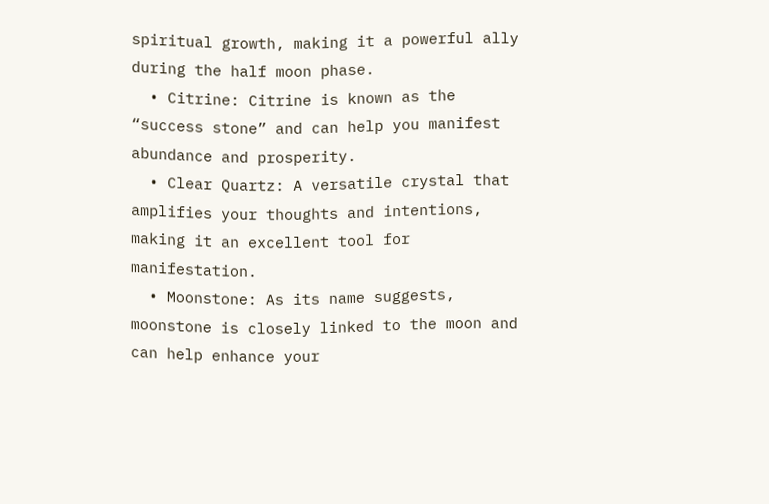spiritual growth, making it a powerful ally during the half moon phase.
  • Citrine: Citrine is known as the “success stone” and can help you manifest abundance and prosperity.
  • Clear Quartz: A versatile crystal that amplifies your thoughts and intentions, making it an excellent tool for manifestation.
  • Moonstone: As its name suggests, moonstone is closely linked to the moon and can help enhance your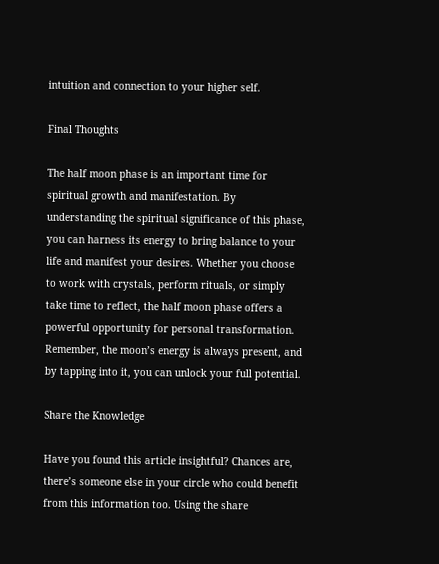intuition and connection to your higher self.

Final Thoughts

The half moon phase is an important time for spiritual growth and manifestation. By understanding the spiritual significance of this phase, you can harness its energy to bring balance to your life and manifest your desires. Whether you choose to work with crystals, perform rituals, or simply take time to reflect, the half moon phase offers a powerful opportunity for personal transformation. Remember, the moon’s energy is always present, and by tapping into it, you can unlock your full potential.

Share the Knowledge

Have you found this article insightful? Chances are, there’s someone else in your circle who could benefit from this information too. Using the share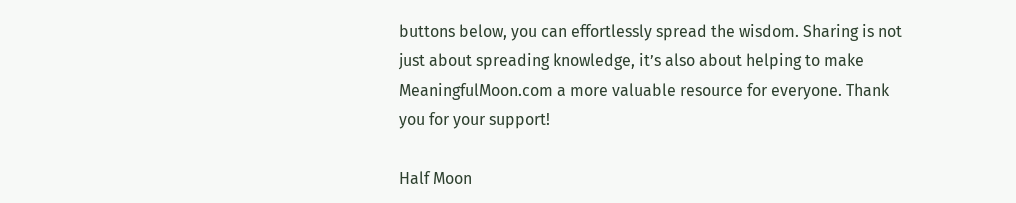buttons below, you can effortlessly spread the wisdom. Sharing is not just about spreading knowledge, it’s also about helping to make MeaningfulMoon.com a more valuable resource for everyone. Thank you for your support!

Half Moon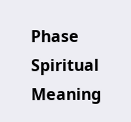Phase Spiritual Meaning